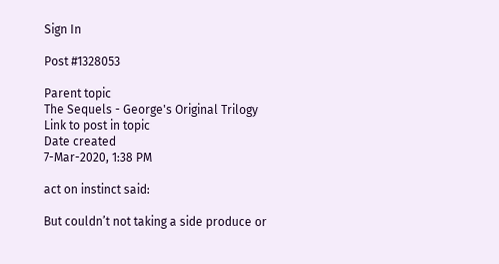Sign In

Post #1328053

Parent topic
The Sequels - George's Original Trilogy
Link to post in topic
Date created
7-Mar-2020, 1:38 PM

act on instinct said:

But couldn’t not taking a side produce or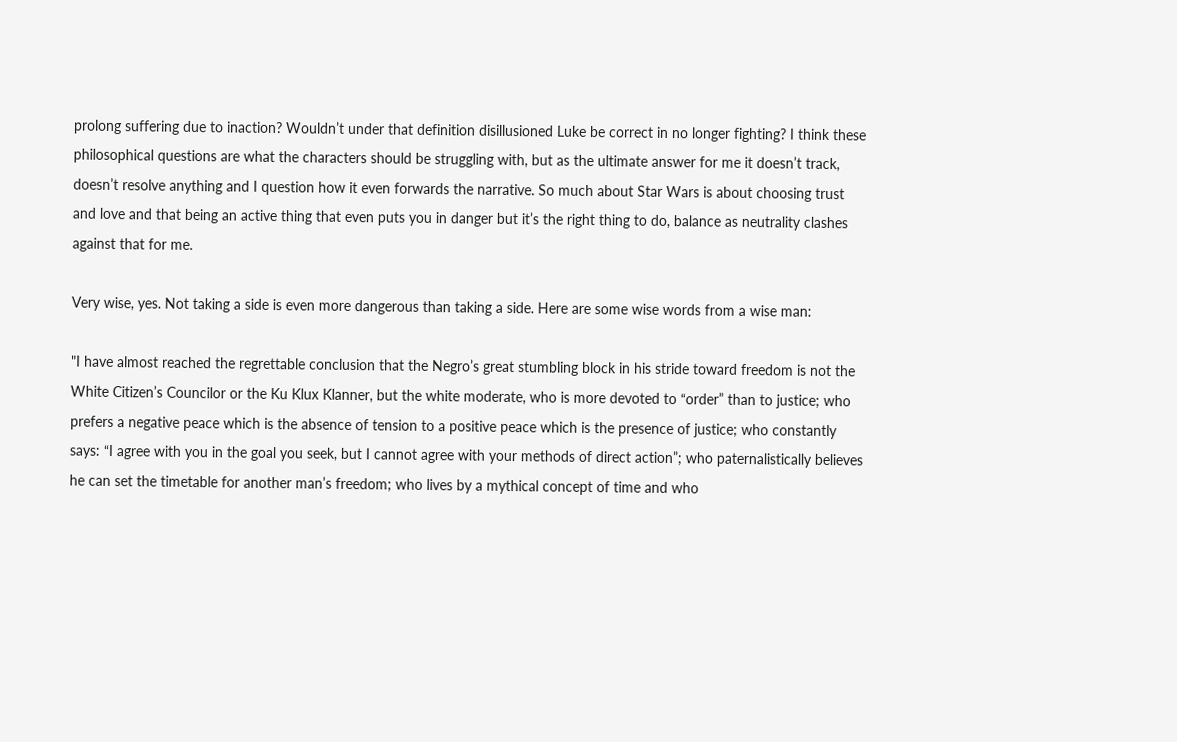prolong suffering due to inaction? Wouldn’t under that definition disillusioned Luke be correct in no longer fighting? I think these philosophical questions are what the characters should be struggling with, but as the ultimate answer for me it doesn’t track, doesn’t resolve anything and I question how it even forwards the narrative. So much about Star Wars is about choosing trust and love and that being an active thing that even puts you in danger but it’s the right thing to do, balance as neutrality clashes against that for me.

Very wise, yes. Not taking a side is even more dangerous than taking a side. Here are some wise words from a wise man:

"I have almost reached the regrettable conclusion that the Negro’s great stumbling block in his stride toward freedom is not the White Citizen’s Councilor or the Ku Klux Klanner, but the white moderate, who is more devoted to “order” than to justice; who prefers a negative peace which is the absence of tension to a positive peace which is the presence of justice; who constantly says: “I agree with you in the goal you seek, but I cannot agree with your methods of direct action”; who paternalistically believes he can set the timetable for another man’s freedom; who lives by a mythical concept of time and who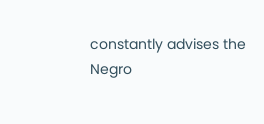constantly advises the Negro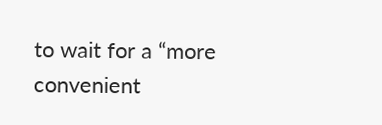to wait for a “more convenient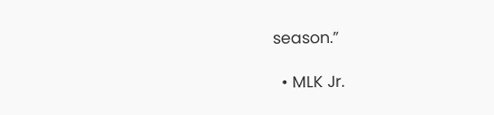season.”

  • MLK Jr.